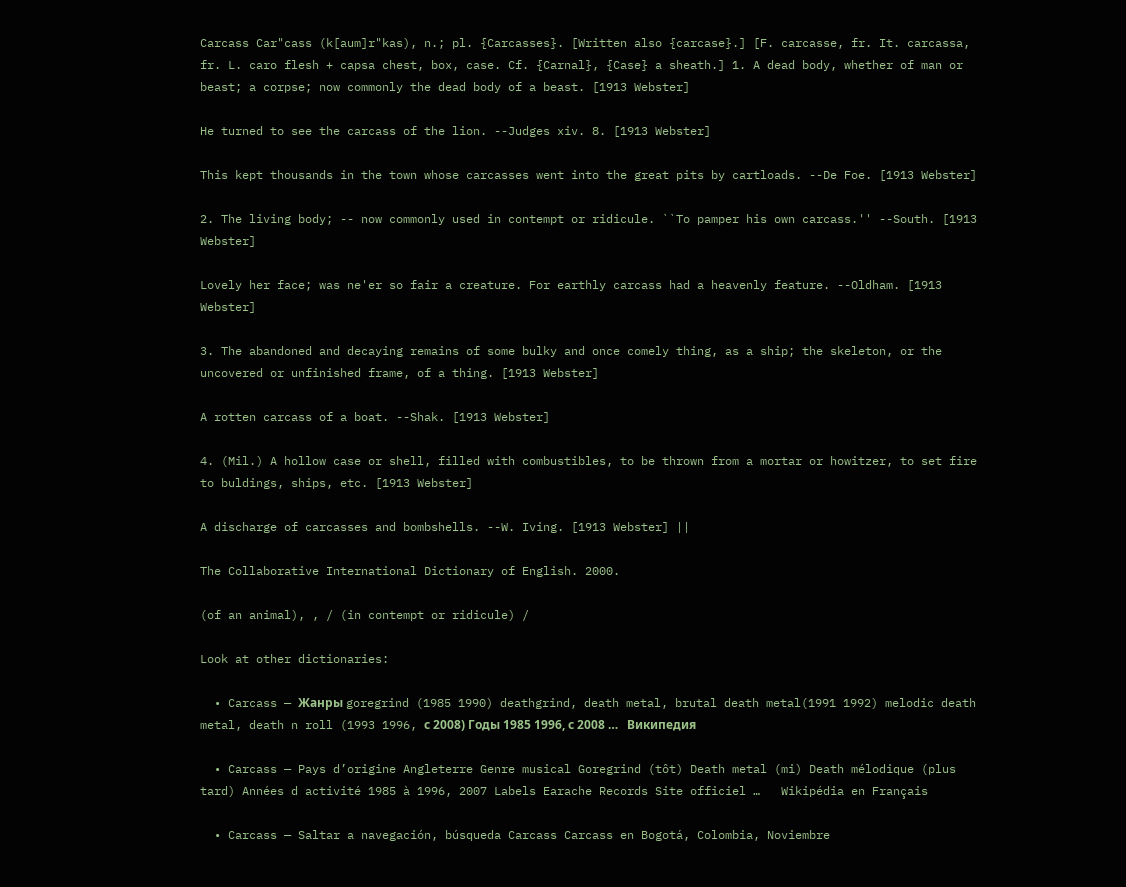Carcass Car"cass (k[aum]r"kas), n.; pl. {Carcasses}. [Written also {carcase}.] [F. carcasse, fr. It. carcassa, fr. L. caro flesh + capsa chest, box, case. Cf. {Carnal}, {Case} a sheath.] 1. A dead body, whether of man or beast; a corpse; now commonly the dead body of a beast. [1913 Webster]

He turned to see the carcass of the lion. --Judges xiv. 8. [1913 Webster]

This kept thousands in the town whose carcasses went into the great pits by cartloads. --De Foe. [1913 Webster]

2. The living body; -- now commonly used in contempt or ridicule. ``To pamper his own carcass.'' --South. [1913 Webster]

Lovely her face; was ne'er so fair a creature. For earthly carcass had a heavenly feature. --Oldham. [1913 Webster]

3. The abandoned and decaying remains of some bulky and once comely thing, as a ship; the skeleton, or the uncovered or unfinished frame, of a thing. [1913 Webster]

A rotten carcass of a boat. --Shak. [1913 Webster]

4. (Mil.) A hollow case or shell, filled with combustibles, to be thrown from a mortar or howitzer, to set fire to buldings, ships, etc. [1913 Webster]

A discharge of carcasses and bombshells. --W. Iving. [1913 Webster] ||

The Collaborative International Dictionary of English. 2000.

(of an animal), , / (in contempt or ridicule) /

Look at other dictionaries:

  • Carcass — Жанры goregrind (1985 1990) deathgrind, death metal, brutal death metal(1991 1992) melodic death metal, death n roll (1993 1996, с 2008) Годы 1985 1996, с 2008 …   Википедия

  • Carcass — Pays d’origine Angleterre Genre musical Goregrind (tôt) Death metal (mi) Death mélodique (plus tard) Années d activité 1985 à 1996, 2007 Labels Earache Records Site officiel …   Wikipédia en Français

  • Carcass — Saltar a navegación, búsqueda Carcass Carcass en Bogotá, Colombia, Noviembre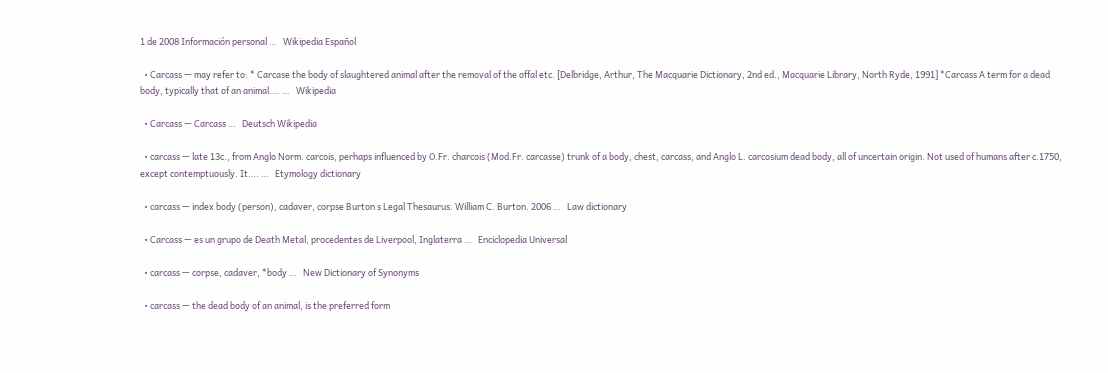1 de 2008 Información personal …   Wikipedia Español

  • Carcass — may refer to: * Carcase the body of slaughtered animal after the removal of the offal etc. [Delbridge, Arthur, The Macquarie Dictionary, 2nd ed., Macquarie Library, North Ryde, 1991] *Carcass A term for a dead body, typically that of an animal.… …   Wikipedia

  • Carcass — Carcass …   Deutsch Wikipedia

  • carcass — late 13c., from Anglo Norm. carcois, perhaps influenced by O.Fr. charcois (Mod.Fr. carcasse) trunk of a body, chest, carcass, and Anglo L. carcosium dead body, all of uncertain origin. Not used of humans after c.1750, except contemptuously. It.… …   Etymology dictionary

  • carcass — index body (person), cadaver, corpse Burton s Legal Thesaurus. William C. Burton. 2006 …   Law dictionary

  • Carcass — es un grupo de Death Metal, procedentes de Liverpool, Inglaterra …   Enciclopedia Universal

  • carcass — corpse, cadaver, *body …   New Dictionary of Synonyms

  • carcass — the dead body of an animal, is the preferred form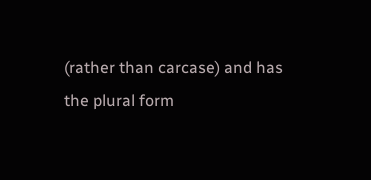(rather than carcase) and has the plural form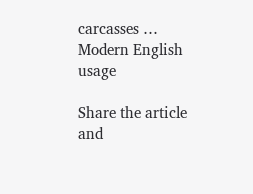carcasses …   Modern English usage

Share the article and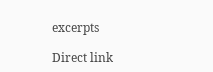excerpts

Direct link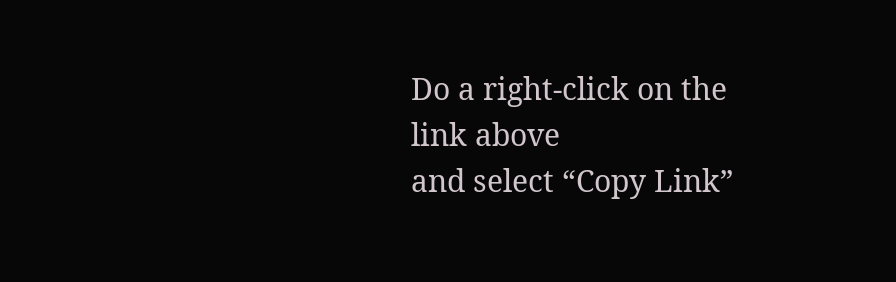Do a right-click on the link above
and select “Copy Link”